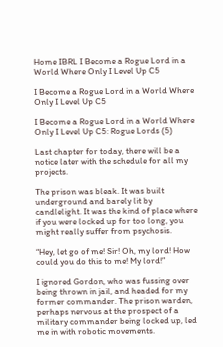Home IBRL I Become a Rogue Lord in a World Where Only I Level Up C5

I Become a Rogue Lord in a World Where Only I Level Up C5

I Become a Rogue Lord in a World Where Only I Level Up C5: Rogue Lords (5)

Last chapter for today, there will be a notice later with the schedule for all my projects.

The prison was bleak. It was built underground and barely lit by candlelight. It was the kind of place where if you were locked up for too long, you might really suffer from psychosis.

“Hey, let go of me! Sir! Oh, my lord! How could you do this to me! My lord!”

I ignored Gordon, who was fussing over being thrown in jail, and headed for my former commander. The prison warden, perhaps nervous at the prospect of a military commander being locked up, led me in with robotic movements.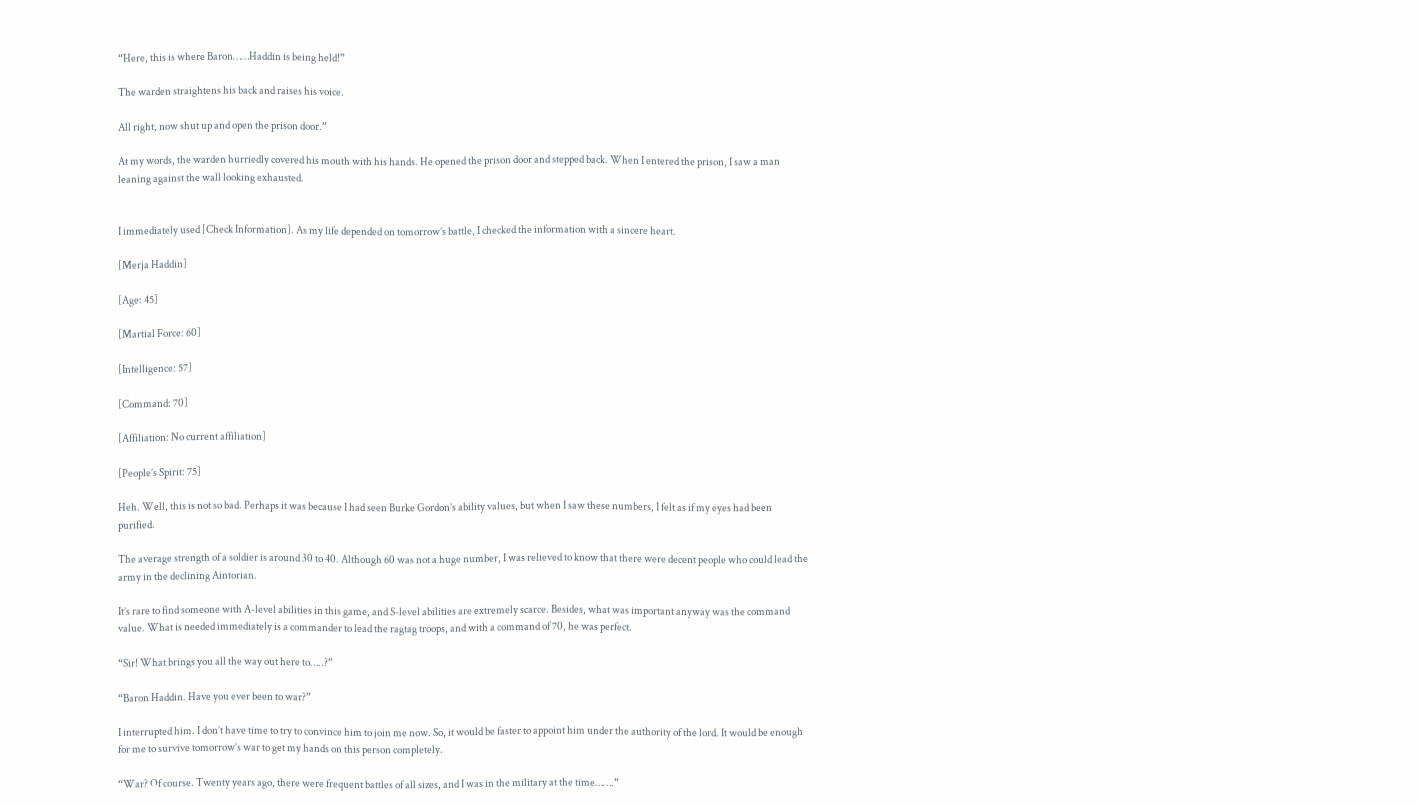“Here, this is where Baron……Haddin is being held!”

The warden straightens his back and raises his voice.

All right, now shut up and open the prison door.”

At my words, the warden hurriedly covered his mouth with his hands. He opened the prison door and stepped back. When I entered the prison, I saw a man leaning against the wall looking exhausted.


I immediately used [Check Information]. As my life depended on tomorrow’s battle, I checked the information with a sincere heart.

[Merja Haddin]

[Age: 45]

[Martial Force: 60]

[Intelligence: 57]

[Command: 70]

[Affiliation: No current affiliation]

[People’s Spirit: 75]

Heh. Well, this is not so bad. Perhaps it was because I had seen Burke Gordon’s ability values, but when I saw these numbers, I felt as if my eyes had been purified.

The average strength of a soldier is around 30 to 40. Although 60 was not a huge number, I was relieved to know that there were decent people who could lead the army in the declining Aintorian.

It’s rare to find someone with A-level abilities in this game, and S-level abilities are extremely scarce. Besides, what was important anyway was the command value. What is needed immediately is a commander to lead the ragtag troops, and with a command of 70, he was perfect.

“Sir! What brings you all the way out here to…..?”

“Baron Haddin. Have you ever been to war?”

I interrupted him. I don’t have time to try to convince him to join me now. So, it would be faster to appoint him under the authority of the lord. It would be enough for me to survive tomorrow’s war to get my hands on this person completely.

“War? Of course. Twenty years ago, there were frequent battles of all sizes, and I was in the military at the time…….”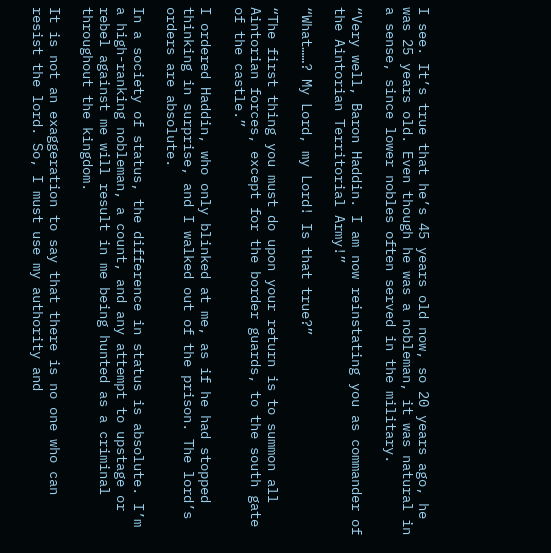I see. It’s true that he’s 45 years old now, so 20 years ago, he was 25 years old. Even though he was a nobleman, it was natural in a sense, since lower nobles often served in the military.

“Very well, Baron Haddin. I am now reinstating you as commander of the Aintorian Territorial Army!”

“What……? My Lord, my Lord! Is that true?”

“The first thing you must do upon your return is to summon all Aintorian forces, except for the border guards, to the south gate of the castle.”

I ordered Haddin, who only blinked at me, as if he had stopped thinking in surprise, and I walked out of the prison. The lord’s orders are absolute.

In a society of status, the difference in status is absolute. I’m a high-ranking nobleman, a count, and any attempt to upstage or rebel against me will result in me being hunted as a criminal throughout the kingdom.

It is not an exaggeration to say that there is no one who can resist the lord. So, I must use my authority and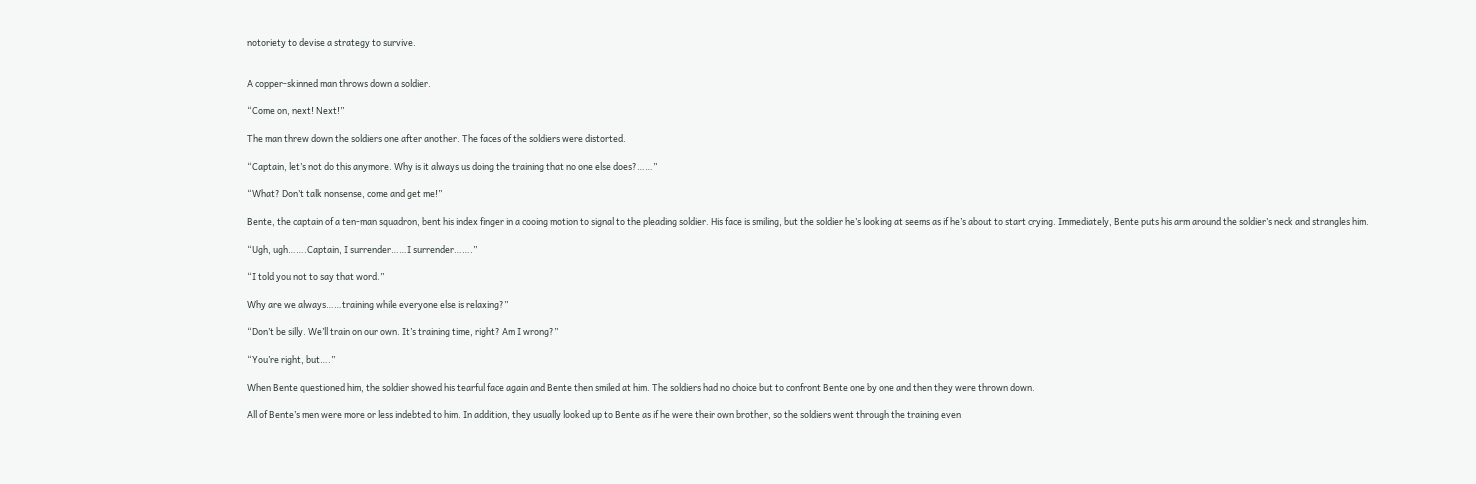notoriety to devise a strategy to survive.


A copper-skinned man throws down a soldier.

“Come on, next! Next!”

The man threw down the soldiers one after another. The faces of the soldiers were distorted.

“Captain, let’s not do this anymore. Why is it always us doing the training that no one else does?……”

“What? Don’t talk nonsense, come and get me!”

Bente, the captain of a ten-man squadron, bent his index finger in a cooing motion to signal to the pleading soldier. His face is smiling, but the soldier he’s looking at seems as if he’s about to start crying. Immediately, Bente puts his arm around the soldier’s neck and strangles him.

“Ugh, ugh…….Captain, I surrender……I surrender…….”

“I told you not to say that word.”

Why are we always……training while everyone else is relaxing?”

“Don’t be silly. We’ll train on our own. It’s training time, right? Am I wrong?”

“You’re right, but….”

When Bente questioned him, the soldier showed his tearful face again and Bente then smiled at him. The soldiers had no choice but to confront Bente one by one and then they were thrown down.

All of Bente’s men were more or less indebted to him. In addition, they usually looked up to Bente as if he were their own brother, so the soldiers went through the training even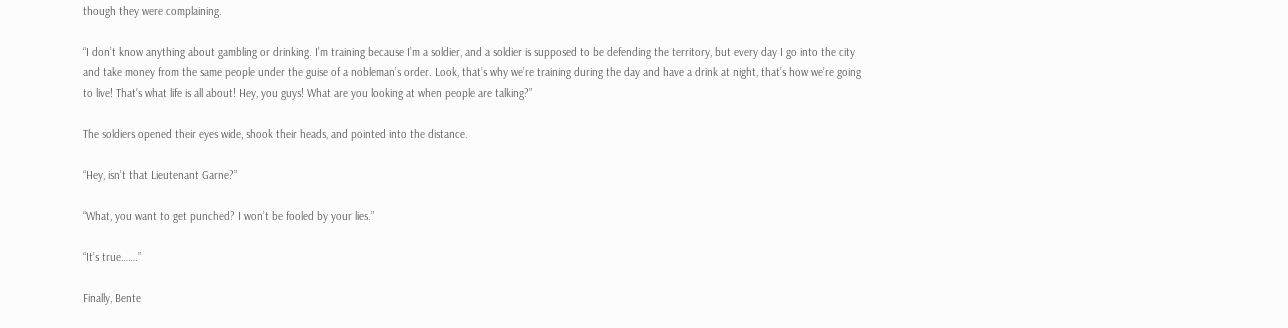though they were complaining.

“I don’t know anything about gambling or drinking. I’m training because I’m a soldier, and a soldier is supposed to be defending the territory, but every day I go into the city and take money from the same people under the guise of a nobleman’s order. Look, that’s why we’re training during the day and have a drink at night, that’s how we’re going to live! That’s what life is all about! Hey, you guys! What are you looking at when people are talking?”

The soldiers opened their eyes wide, shook their heads, and pointed into the distance.

“Hey, isn’t that Lieutenant Garne?”

“What, you want to get punched? I won’t be fooled by your lies.”

“It’s true…….”

Finally, Bente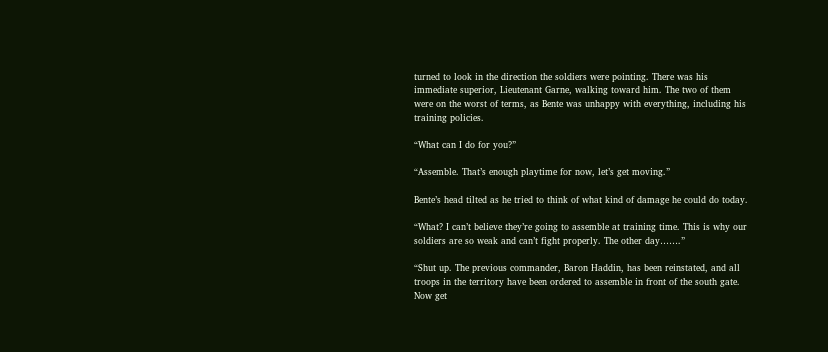turned to look in the direction the soldiers were pointing. There was his immediate superior, Lieutenant Garne, walking toward him. The two of them were on the worst of terms, as Bente was unhappy with everything, including his training policies.

“What can I do for you?”

“Assemble. That’s enough playtime for now, let’s get moving.”

Bente’s head tilted as he tried to think of what kind of damage he could do today.

“What? I can’t believe they’re going to assemble at training time. This is why our soldiers are so weak and can’t fight properly. The other day…….”

“Shut up. The previous commander, Baron Haddin, has been reinstated, and all troops in the territory have been ordered to assemble in front of the south gate. Now get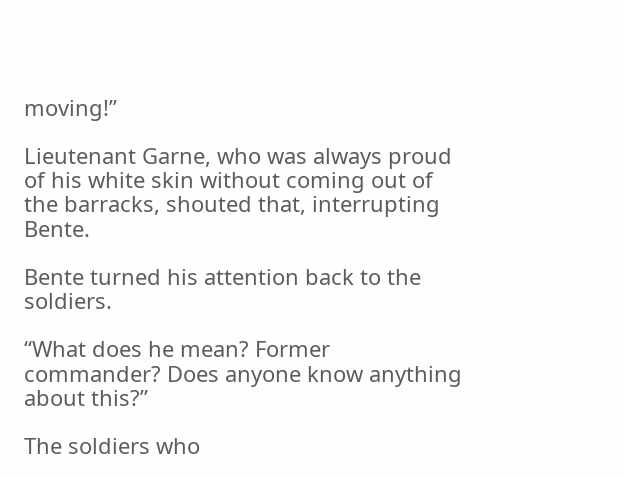moving!”

Lieutenant Garne, who was always proud of his white skin without coming out of the barracks, shouted that, interrupting Bente.

Bente turned his attention back to the soldiers.

“What does he mean? Former commander? Does anyone know anything about this?”

The soldiers who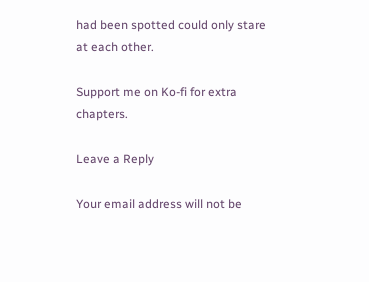had been spotted could only stare at each other.

Support me on Ko-fi for extra chapters.

Leave a Reply

Your email address will not be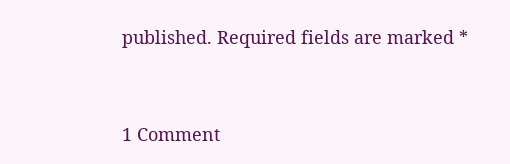published. Required fields are marked *


1 Comment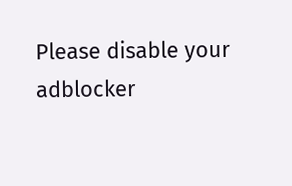Please disable your adblocker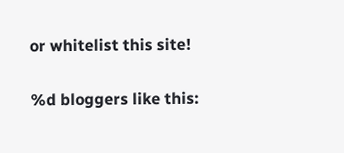or whitelist this site!

%d bloggers like this: